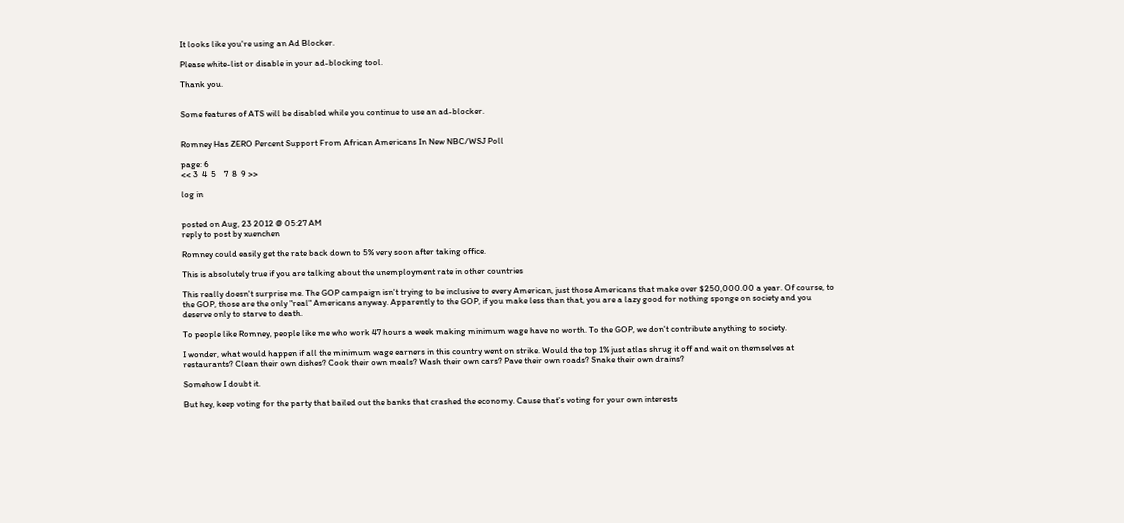It looks like you're using an Ad Blocker.

Please white-list or disable in your ad-blocking tool.

Thank you.


Some features of ATS will be disabled while you continue to use an ad-blocker.


Romney Has ZERO Percent Support From African Americans In New NBC/WSJ Poll

page: 6
<< 3  4  5    7  8  9 >>

log in


posted on Aug, 23 2012 @ 05:27 AM
reply to post by xuenchen

Romney could easily get the rate back down to 5% very soon after taking office.

This is absolutely true if you are talking about the unemployment rate in other countries

This really doesn't surprise me. The GOP campaign isn't trying to be inclusive to every American, just those Americans that make over $250,000.00 a year. Of course, to the GOP, those are the only "real" Americans anyway. Apparently to the GOP, if you make less than that, you are a lazy good for nothing sponge on society and you deserve only to starve to death.

To people like Romney, people like me who work 47 hours a week making minimum wage have no worth. To the GOP, we don't contribute anything to society.

I wonder, what would happen if all the minimum wage earners in this country went on strike. Would the top 1% just atlas shrug it off and wait on themselves at restaurants? Clean their own dishes? Cook their own meals? Wash their own cars? Pave their own roads? Snake their own drains?

Somehow I doubt it.

But hey, keep voting for the party that bailed out the banks that crashed the economy. Cause that's voting for your own interests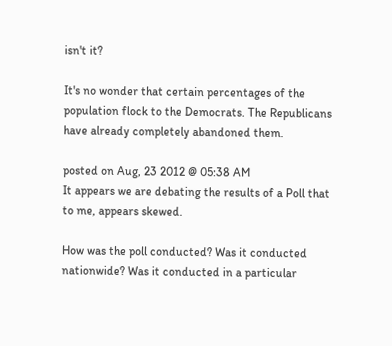isn't it?

It's no wonder that certain percentages of the population flock to the Democrats. The Republicans have already completely abandoned them.

posted on Aug, 23 2012 @ 05:38 AM
It appears we are debating the results of a Poll that to me, appears skewed.

How was the poll conducted? Was it conducted nationwide? Was it conducted in a particular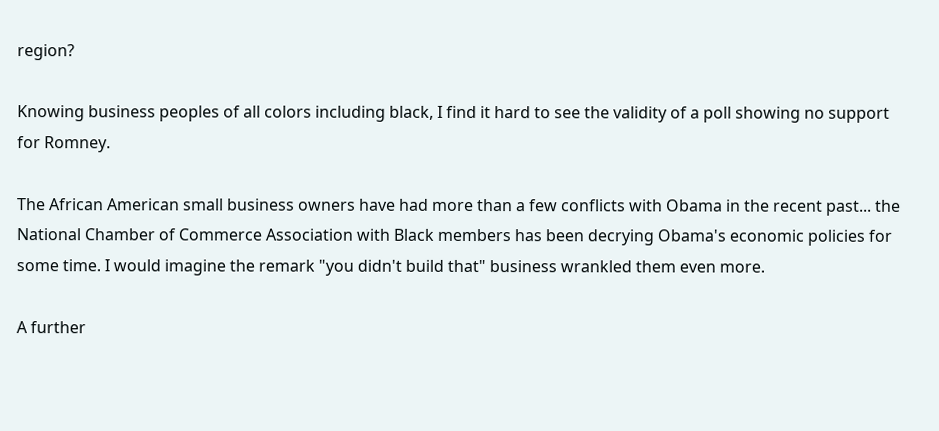region?

Knowing business peoples of all colors including black, I find it hard to see the validity of a poll showing no support for Romney.

The African American small business owners have had more than a few conflicts with Obama in the recent past... the National Chamber of Commerce Association with Black members has been decrying Obama's economic policies for some time. I would imagine the remark "you didn't build that" business wrankled them even more.

A further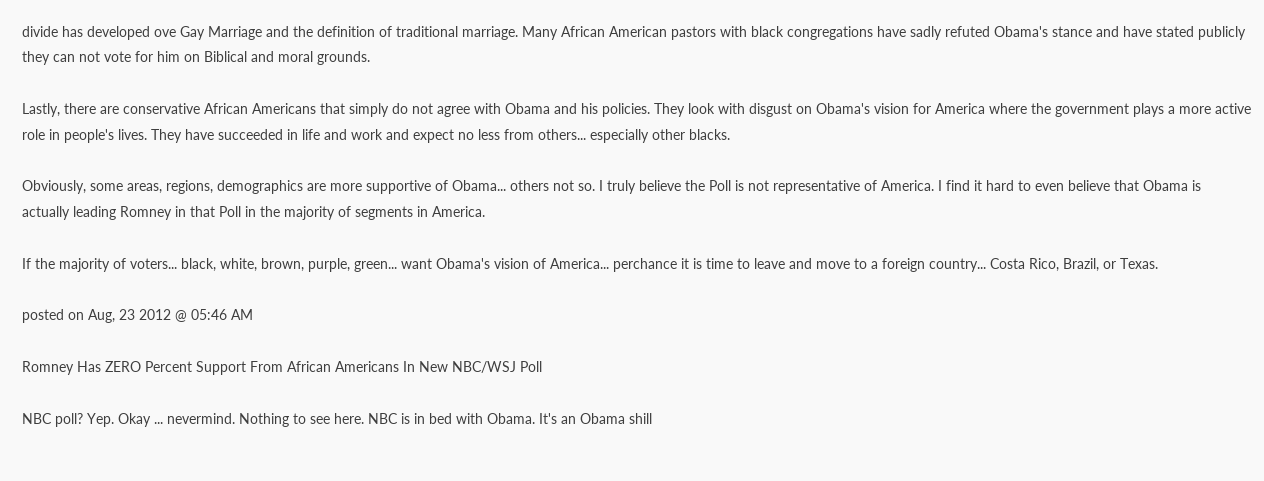divide has developed ove Gay Marriage and the definition of traditional marriage. Many African American pastors with black congregations have sadly refuted Obama's stance and have stated publicly they can not vote for him on Biblical and moral grounds.

Lastly, there are conservative African Americans that simply do not agree with Obama and his policies. They look with disgust on Obama's vision for America where the government plays a more active role in people's lives. They have succeeded in life and work and expect no less from others... especially other blacks.

Obviously, some areas, regions, demographics are more supportive of Obama... others not so. I truly believe the Poll is not representative of America. I find it hard to even believe that Obama is actually leading Romney in that Poll in the majority of segments in America.

If the majority of voters... black, white, brown, purple, green... want Obama's vision of America... perchance it is time to leave and move to a foreign country... Costa Rico, Brazil, or Texas.

posted on Aug, 23 2012 @ 05:46 AM

Romney Has ZERO Percent Support From African Americans In New NBC/WSJ Poll

NBC poll? Yep. Okay ... nevermind. Nothing to see here. NBC is in bed with Obama. It's an Obama shill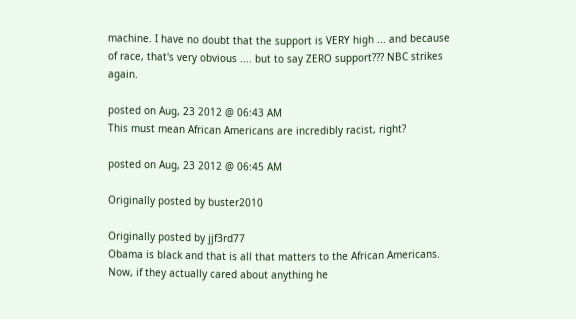machine. I have no doubt that the support is VERY high ... and because of race, that's very obvious .... but to say ZERO support??? NBC strikes again.

posted on Aug, 23 2012 @ 06:43 AM
This must mean African Americans are incredibly racist, right?

posted on Aug, 23 2012 @ 06:45 AM

Originally posted by buster2010

Originally posted by jjf3rd77
Obama is black and that is all that matters to the African Americans. Now, if they actually cared about anything he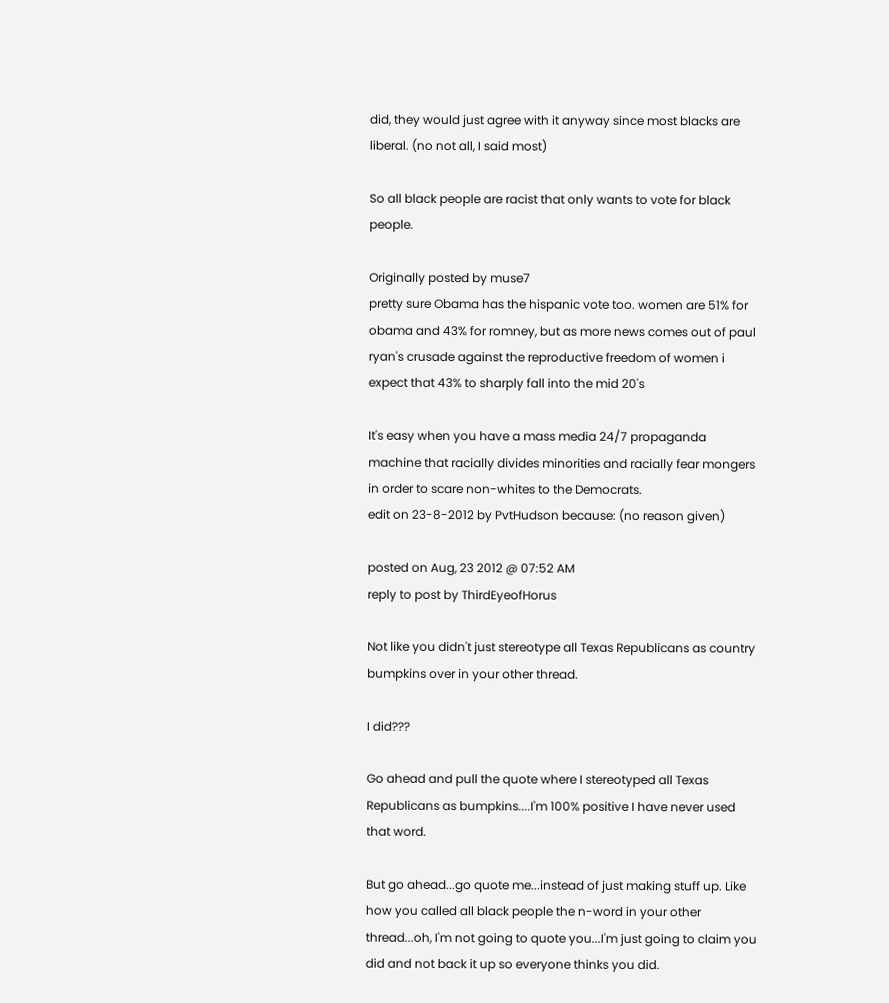did, they would just agree with it anyway since most blacks are liberal. (no not all, I said most)

So all black people are racist that only wants to vote for black people.

Originally posted by muse7
pretty sure Obama has the hispanic vote too. women are 51% for obama and 43% for romney, but as more news comes out of paul ryan's crusade against the reproductive freedom of women i expect that 43% to sharply fall into the mid 20's

It's easy when you have a mass media 24/7 propaganda machine that racially divides minorities and racially fear mongers in order to scare non-whites to the Democrats.
edit on 23-8-2012 by PvtHudson because: (no reason given)

posted on Aug, 23 2012 @ 07:52 AM
reply to post by ThirdEyeofHorus

Not like you didn't just stereotype all Texas Republicans as country bumpkins over in your other thread.

I did???

Go ahead and pull the quote where I stereotyped all Texas Republicans as bumpkins....I'm 100% positive I have never used that word.

But go ahead...go quote me...instead of just making stuff up. Like how you called all black people the n-word in your other thread...oh, I'm not going to quote you...I'm just going to claim you did and not back it up so everyone thinks you did.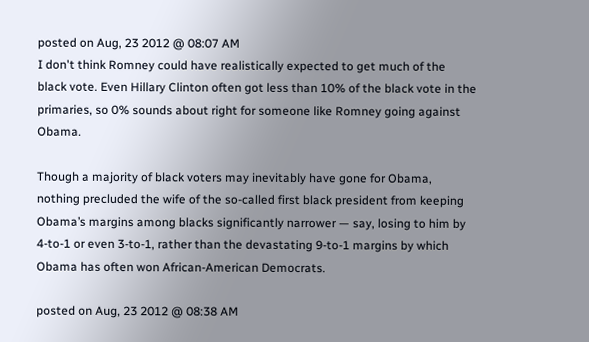posted on Aug, 23 2012 @ 08:07 AM
I don't think Romney could have realistically expected to get much of the black vote. Even Hillary Clinton often got less than 10% of the black vote in the primaries, so 0% sounds about right for someone like Romney going against Obama.

Though a majority of black voters may inevitably have gone for Obama, nothing precluded the wife of the so-called first black president from keeping Obama’s margins among blacks significantly narrower — say, losing to him by 4-to-1 or even 3-to-1, rather than the devastating 9-to-1 margins by which Obama has often won African-American Democrats.

posted on Aug, 23 2012 @ 08:38 AM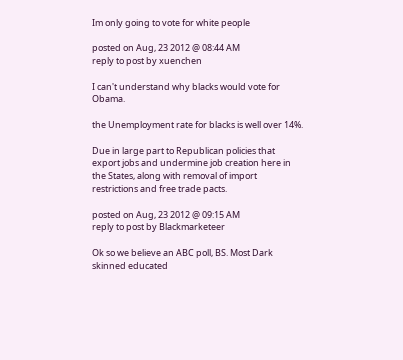Im only going to vote for white people

posted on Aug, 23 2012 @ 08:44 AM
reply to post by xuenchen

I can't understand why blacks would vote for Obama.

the Unemployment rate for blacks is well over 14%.

Due in large part to Republican policies that export jobs and undermine job creation here in the States, along with removal of import restrictions and free trade pacts.

posted on Aug, 23 2012 @ 09:15 AM
reply to post by Blackmarketeer

Ok so we believe an ABC poll, BS. Most Dark skinned educated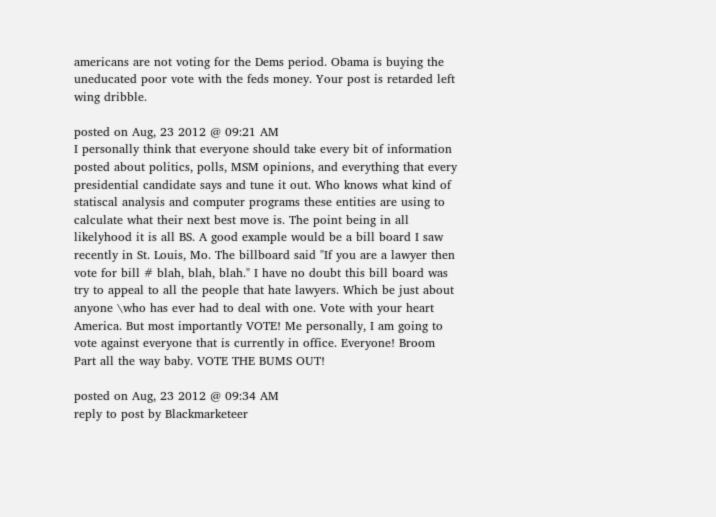americans are not voting for the Dems period. Obama is buying the uneducated poor vote with the feds money. Your post is retarded left wing dribble.

posted on Aug, 23 2012 @ 09:21 AM
I personally think that everyone should take every bit of information posted about politics, polls, MSM opinions, and everything that every presidential candidate says and tune it out. Who knows what kind of statiscal analysis and computer programs these entities are using to calculate what their next best move is. The point being in all likelyhood it is all BS. A good example would be a bill board I saw recently in St. Louis, Mo. The billboard said "If you are a lawyer then vote for bill # blah, blah, blah." I have no doubt this bill board was try to appeal to all the people that hate lawyers. Which be just about anyone \who has ever had to deal with one. Vote with your heart America. But most importantly VOTE! Me personally, I am going to vote against everyone that is currently in office. Everyone! Broom Part all the way baby. VOTE THE BUMS OUT!

posted on Aug, 23 2012 @ 09:34 AM
reply to post by Blackmarketeer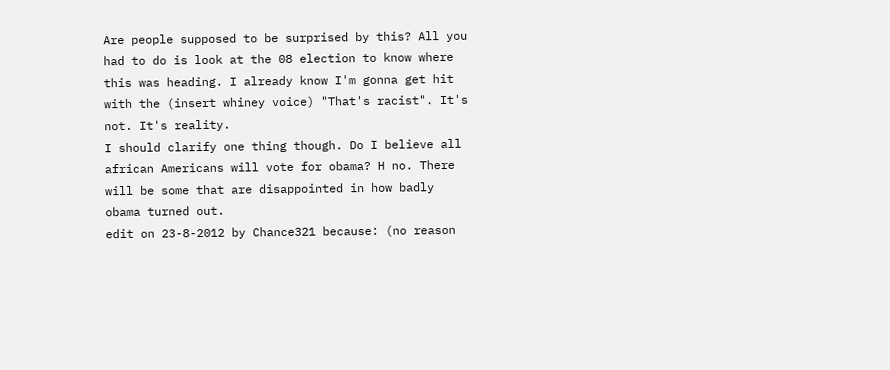Are people supposed to be surprised by this? All you had to do is look at the 08 election to know where this was heading. I already know I'm gonna get hit with the (insert whiney voice) "That's racist". It's not. It's reality.
I should clarify one thing though. Do I believe all african Americans will vote for obama? H no. There will be some that are disappointed in how badly obama turned out.
edit on 23-8-2012 by Chance321 because: (no reason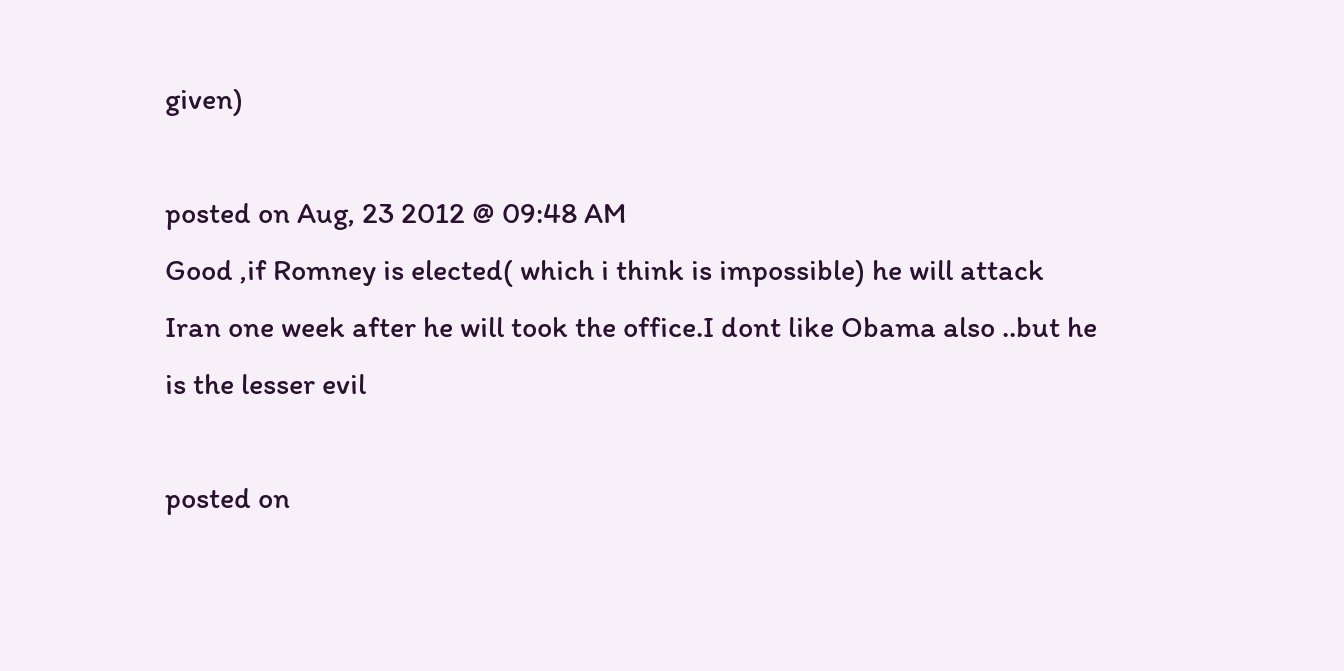given)

posted on Aug, 23 2012 @ 09:48 AM
Good ,if Romney is elected( which i think is impossible) he will attack Iran one week after he will took the office.I dont like Obama also ..but he is the lesser evil

posted on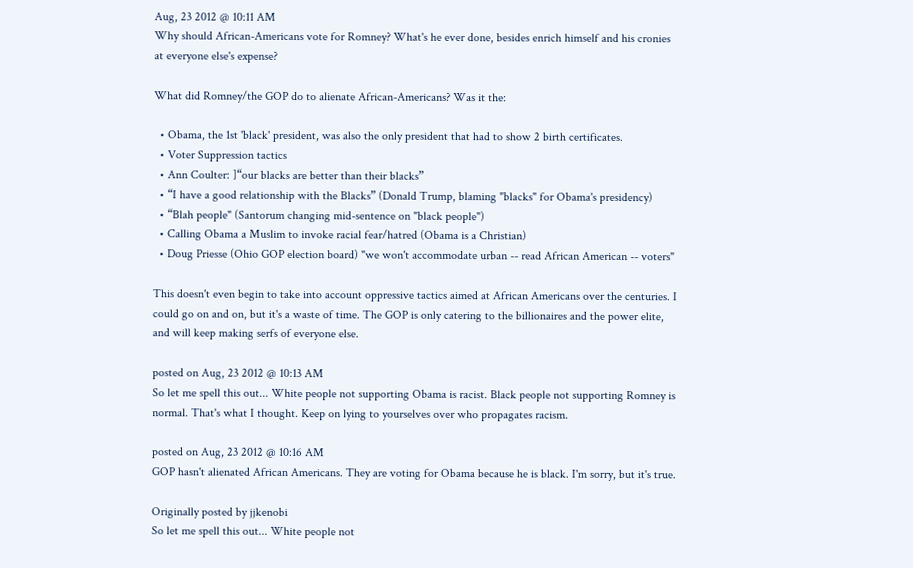Aug, 23 2012 @ 10:11 AM
Why should African-Americans vote for Romney? What's he ever done, besides enrich himself and his cronies at everyone else's expense?

What did Romney/the GOP do to alienate African-Americans? Was it the:

  • Obama, the 1st 'black' president, was also the only president that had to show 2 birth certificates.
  • Voter Suppression tactics
  • Ann Coulter: ]“our blacks are better than their blacks”
  • “I have a good relationship with the Blacks” (Donald Trump, blaming "blacks" for Obama's presidency)
  • “Blah people" (Santorum changing mid-sentence on "black people")
  • Calling Obama a Muslim to invoke racial fear/hatred (Obama is a Christian)
  • Doug Priesse (Ohio GOP election board) "we won't accommodate urban -- read African American -- voters"

This doesn't even begin to take into account oppressive tactics aimed at African Americans over the centuries. I could go on and on, but it's a waste of time. The GOP is only catering to the billionaires and the power elite, and will keep making serfs of everyone else.

posted on Aug, 23 2012 @ 10:13 AM
So let me spell this out... White people not supporting Obama is racist. Black people not supporting Romney is normal. That's what I thought. Keep on lying to yourselves over who propagates racism.

posted on Aug, 23 2012 @ 10:16 AM
GOP hasn't alienated African Americans. They are voting for Obama because he is black. I'm sorry, but it's true.

Originally posted by jjkenobi
So let me spell this out... White people not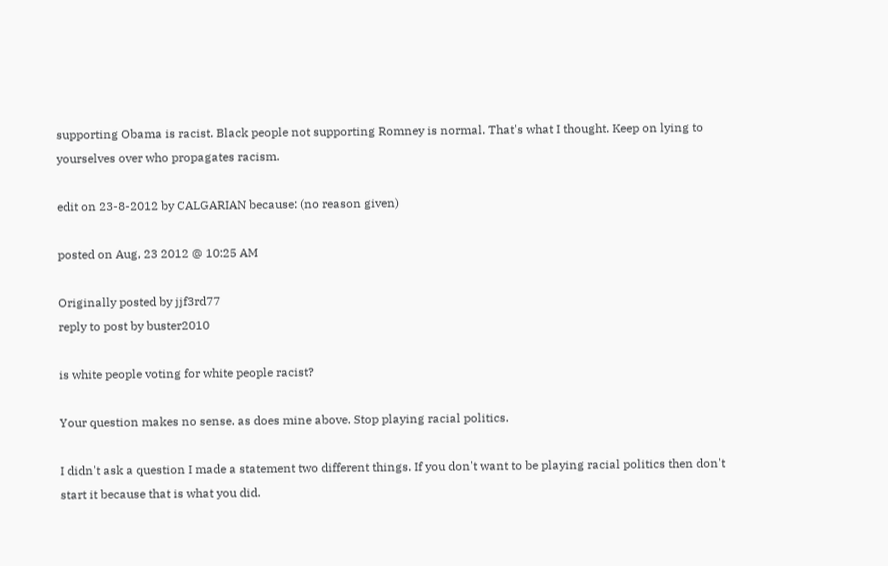supporting Obama is racist. Black people not supporting Romney is normal. That's what I thought. Keep on lying to yourselves over who propagates racism.

edit on 23-8-2012 by CALGARIAN because: (no reason given)

posted on Aug, 23 2012 @ 10:25 AM

Originally posted by jjf3rd77
reply to post by buster2010

is white people voting for white people racist?

Your question makes no sense. as does mine above. Stop playing racial politics.

I didn't ask a question I made a statement two different things. If you don't want to be playing racial politics then don't start it because that is what you did.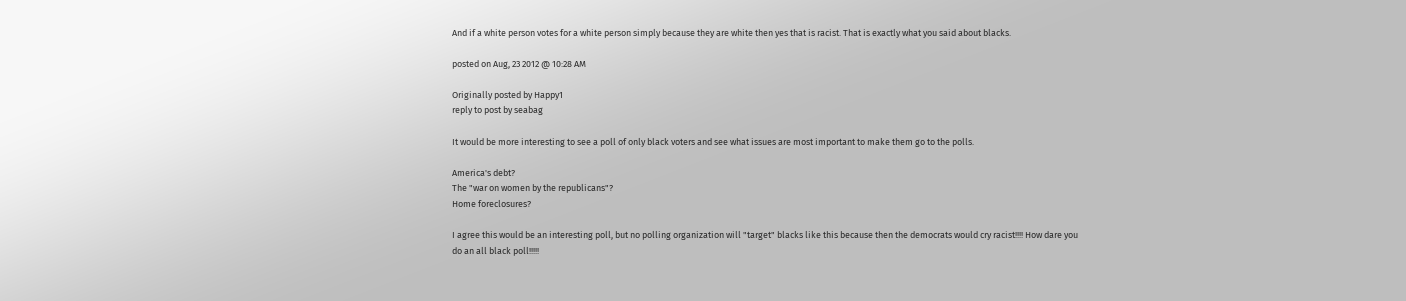And if a white person votes for a white person simply because they are white then yes that is racist. That is exactly what you said about blacks.

posted on Aug, 23 2012 @ 10:28 AM

Originally posted by Happy1
reply to post by seabag

It would be more interesting to see a poll of only black voters and see what issues are most important to make them go to the polls.

America's debt?
The "war on women by the republicans"?
Home foreclosures?

I agree this would be an interesting poll, but no polling organization will "target" blacks like this because then the democrats would cry racist!!!! How dare you do an all black poll!!!!!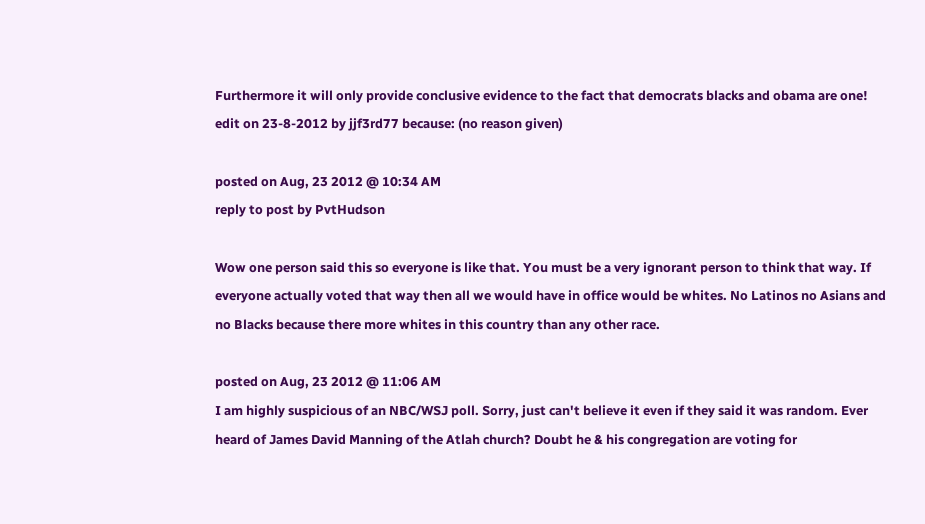Furthermore it will only provide conclusive evidence to the fact that democrats blacks and obama are one!
edit on 23-8-2012 by jjf3rd77 because: (no reason given)

posted on Aug, 23 2012 @ 10:34 AM
reply to post by PvtHudson

Wow one person said this so everyone is like that. You must be a very ignorant person to think that way. If everyone actually voted that way then all we would have in office would be whites. No Latinos no Asians and no Blacks because there more whites in this country than any other race.

posted on Aug, 23 2012 @ 11:06 AM
I am highly suspicious of an NBC/WSJ poll. Sorry, just can't believe it even if they said it was random. Ever heard of James David Manning of the Atlah church? Doubt he & his congregation are voting for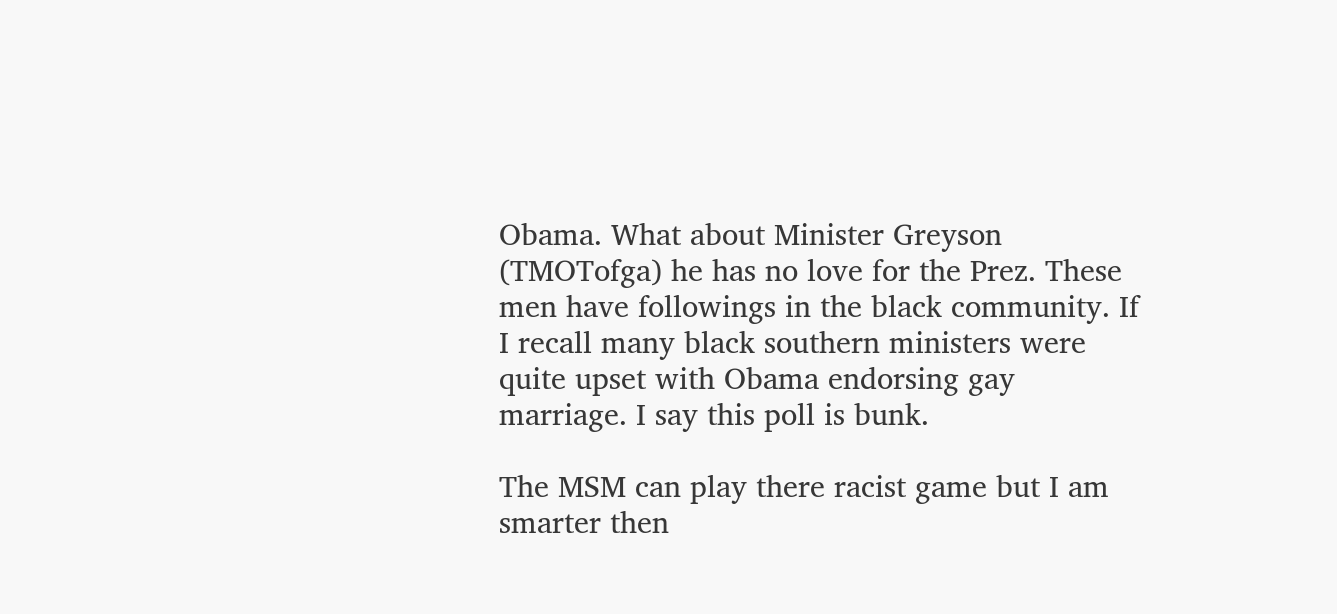Obama. What about Minister Greyson (TMOTofga) he has no love for the Prez. These men have followings in the black community. If I recall many black southern ministers were quite upset with Obama endorsing gay marriage. I say this poll is bunk.

The MSM can play there racist game but I am smarter then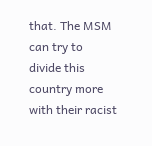that. The MSM can try to divide this country more with their racist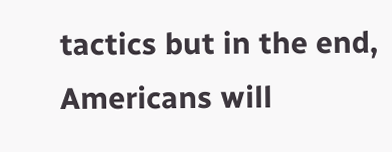tactics but in the end, Americans will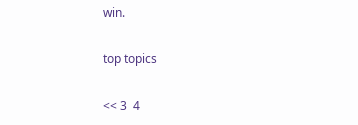win.

top topics

<< 3  4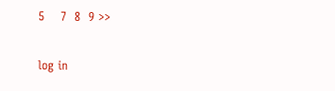5    7  8  9 >>

log in